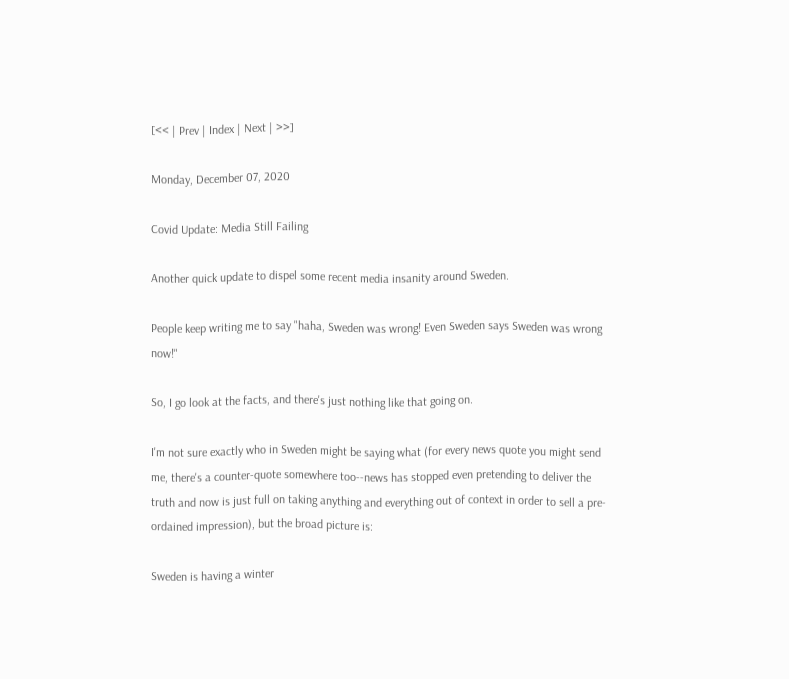[<< | Prev | Index | Next | >>]

Monday, December 07, 2020

Covid Update: Media Still Failing

Another quick update to dispel some recent media insanity around Sweden.

People keep writing me to say "haha, Sweden was wrong! Even Sweden says Sweden was wrong now!"

So, I go look at the facts, and there's just nothing like that going on.

I'm not sure exactly who in Sweden might be saying what (for every news quote you might send me, there's a counter-quote somewhere too--news has stopped even pretending to deliver the truth and now is just full on taking anything and everything out of context in order to sell a pre-ordained impression), but the broad picture is:

Sweden is having a winter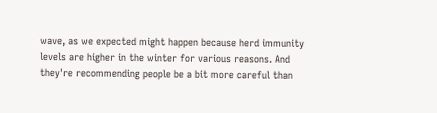wave, as we expected might happen because herd immunity levels are higher in the winter for various reasons. And they're recommending people be a bit more careful than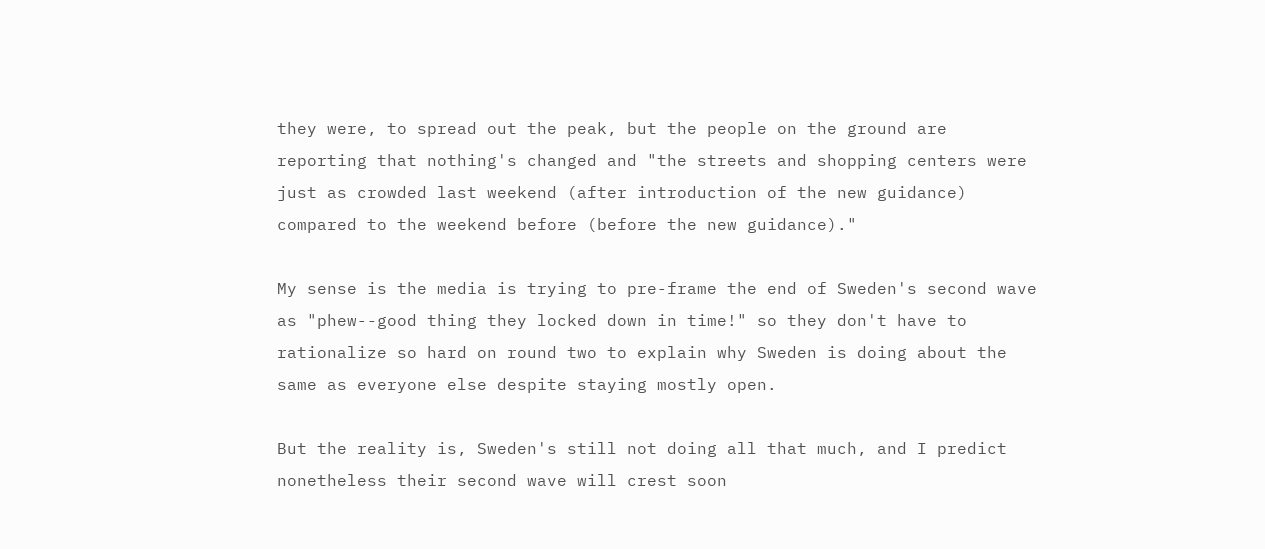they were, to spread out the peak, but the people on the ground are reporting that nothing's changed and "the streets and shopping centers were just as crowded last weekend (after introduction of the new guidance) compared to the weekend before (before the new guidance)."

My sense is the media is trying to pre-frame the end of Sweden's second wave as "phew--good thing they locked down in time!" so they don't have to rationalize so hard on round two to explain why Sweden is doing about the same as everyone else despite staying mostly open.

But the reality is, Sweden's still not doing all that much, and I predict nonetheless their second wave will crest soon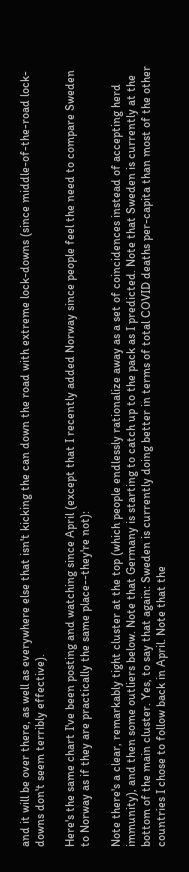and it will be over there, as well as everywhere else that isn't kicking the can down the road with extreme lock-downs (since middle-of-the-road lock-downs don't seem terribly effective).

Here's the same chart I've been posting and watching since April (except that I recently added Norway since people feel the need to compare Sweden to Norway as if they are practically the same place--they're not):

Note there's a clear, remarkably tight cluster at the top (which people endlessly rationalize away as a set of coincidences instead of accepting herd immunity), and then some outliers below. Note that Germany is starting to catch up to the pack as I predicted. Note that Sweden is currently at the bottom of the main cluster. Yes, to say that again: Sweden is currently doing better in terms of total COVID deaths per-capita than most of the other countries I chose to follow back in April. Note that the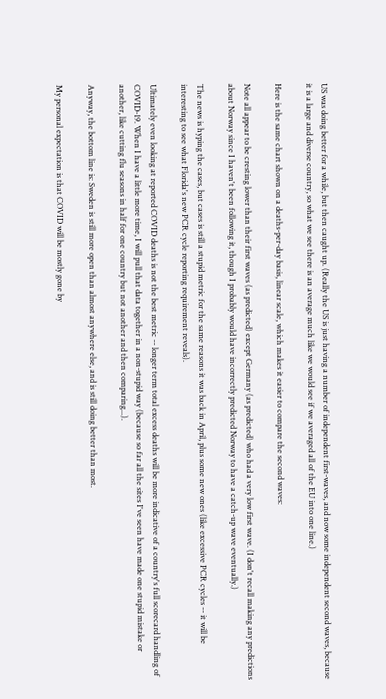US was doing better for a while, but then caught up. (Really the US is just having a number of independent first-waves, and now some independent second waves, because it is a large and diverse country, so what we see there is an average much like we would see if we averaged all of the EU into one line.)

Here is the same chart shown on a deaths-per-day basis, linear scale, which makes it easier to compare the second waves:

Note all appear to be cresting lower than their first waves (as predicted) except Germany (as predicted) who had a very low first wave. (I don't recall making any predictions about Norway since I haven't been following it, though I probably would have incorrectly predicted Norway to have a catch-up wave eventually.)

The news is hyping the cases, but cases is still a stupid metric for the same reasons it was back in April, plus some new ones (like excessive PCR cycles -- it will be interesting to see what Florida's new PCR cycle reporting requirement reveals).

Ultimately even looking at reported COVID deaths is not the best metric -- longer term total excess deaths will be more indicative of a country's full scorecard handling of COVID-19. When I have a little more time, I will pull that data together in a non-stupid way (because so far all the sites I've seen have made one stupid mistake or another, like cutting flu seasons in half for one country but not another and then comparing...).

Anyway, the bottom line is: Sweden is still more open than almost anywhere else, and is still doing better than most.

My personal expectation is that COVID will be mostly gone by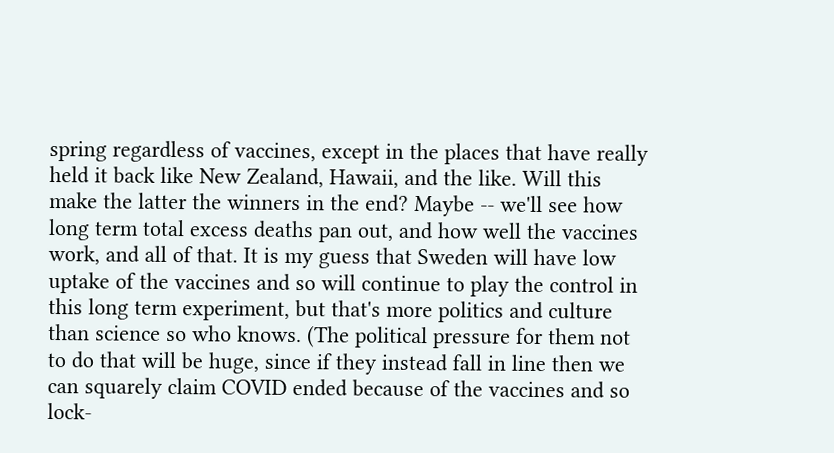spring regardless of vaccines, except in the places that have really held it back like New Zealand, Hawaii, and the like. Will this make the latter the winners in the end? Maybe -- we'll see how long term total excess deaths pan out, and how well the vaccines work, and all of that. It is my guess that Sweden will have low uptake of the vaccines and so will continue to play the control in this long term experiment, but that's more politics and culture than science so who knows. (The political pressure for them not to do that will be huge, since if they instead fall in line then we can squarely claim COVID ended because of the vaccines and so lock-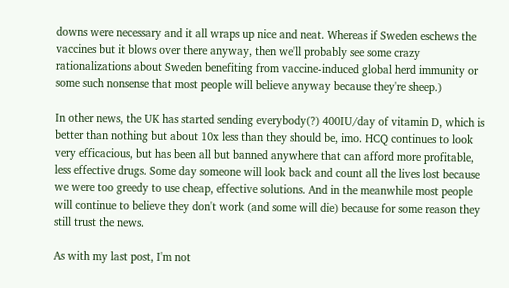downs were necessary and it all wraps up nice and neat. Whereas if Sweden eschews the vaccines but it blows over there anyway, then we'll probably see some crazy rationalizations about Sweden benefiting from vaccine-induced global herd immunity or some such nonsense that most people will believe anyway because they're sheep.)

In other news, the UK has started sending everybody(?) 400IU/day of vitamin D, which is better than nothing but about 10x less than they should be, imo. HCQ continues to look very efficacious, but has been all but banned anywhere that can afford more profitable, less effective drugs. Some day someone will look back and count all the lives lost because we were too greedy to use cheap, effective solutions. And in the meanwhile most people will continue to believe they don't work (and some will die) because for some reason they still trust the news.

As with my last post, I'm not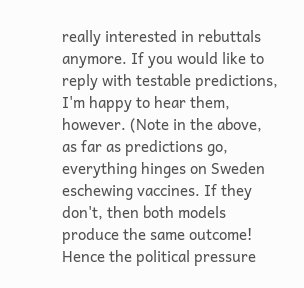really interested in rebuttals anymore. If you would like to reply with testable predictions, I'm happy to hear them, however. (Note in the above, as far as predictions go, everything hinges on Sweden eschewing vaccines. If they don't, then both models produce the same outcome! Hence the political pressure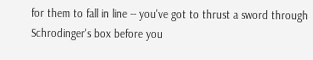for them to fall in line -- you've got to thrust a sword through Schrodinger's box before you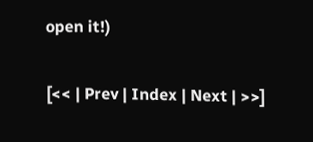open it!)

[<< | Prev | Index | Next | >>]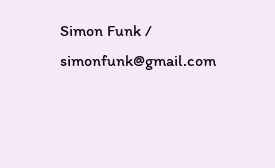Simon Funk / simonfunk@gmail.com